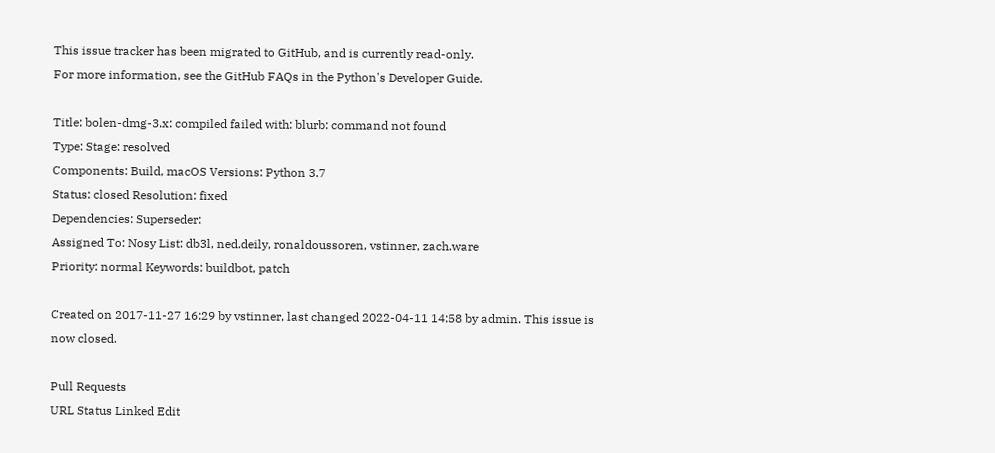This issue tracker has been migrated to GitHub, and is currently read-only.
For more information, see the GitHub FAQs in the Python's Developer Guide.

Title: bolen-dmg-3.x: compiled failed with: blurb: command not found
Type: Stage: resolved
Components: Build, macOS Versions: Python 3.7
Status: closed Resolution: fixed
Dependencies: Superseder:
Assigned To: Nosy List: db3l, ned.deily, ronaldoussoren, vstinner, zach.ware
Priority: normal Keywords: buildbot, patch

Created on 2017-11-27 16:29 by vstinner, last changed 2022-04-11 14:58 by admin. This issue is now closed.

Pull Requests
URL Status Linked Edit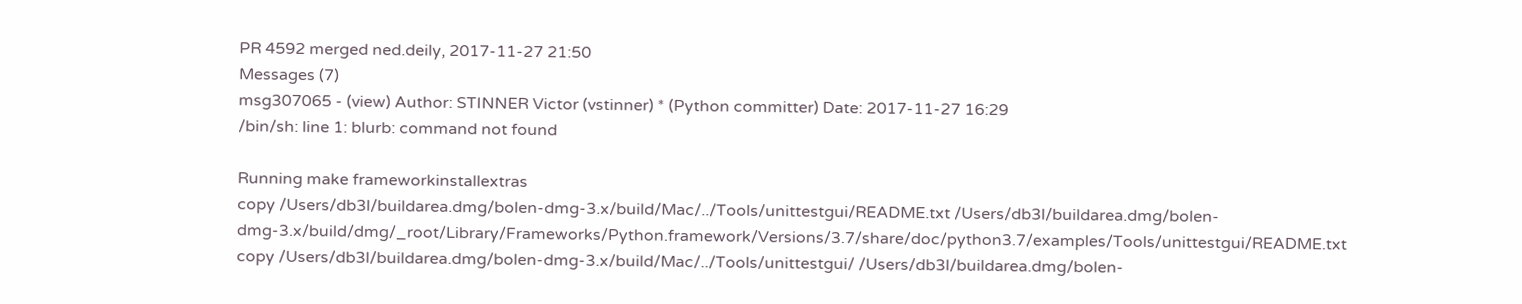PR 4592 merged ned.deily, 2017-11-27 21:50
Messages (7)
msg307065 - (view) Author: STINNER Victor (vstinner) * (Python committer) Date: 2017-11-27 16:29
/bin/sh: line 1: blurb: command not found

Running make frameworkinstallextras
copy /Users/db3l/buildarea.dmg/bolen-dmg-3.x/build/Mac/../Tools/unittestgui/README.txt /Users/db3l/buildarea.dmg/bolen-dmg-3.x/build/dmg/_root/Library/Frameworks/Python.framework/Versions/3.7/share/doc/python3.7/examples/Tools/unittestgui/README.txt
copy /Users/db3l/buildarea.dmg/bolen-dmg-3.x/build/Mac/../Tools/unittestgui/ /Users/db3l/buildarea.dmg/bolen-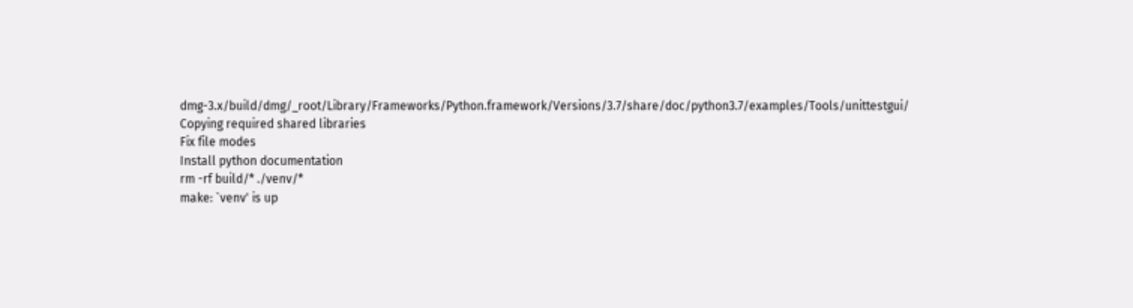dmg-3.x/build/dmg/_root/Library/Frameworks/Python.framework/Versions/3.7/share/doc/python3.7/examples/Tools/unittestgui/
Copying required shared libraries
Fix file modes
Install python documentation
rm -rf build/* ./venv/*
make: `venv' is up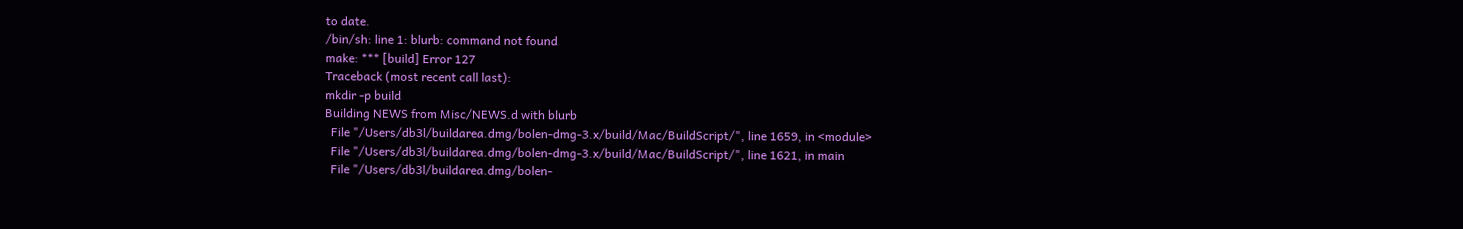to date.
/bin/sh: line 1: blurb: command not found
make: *** [build] Error 127
Traceback (most recent call last):
mkdir -p build
Building NEWS from Misc/NEWS.d with blurb
  File "/Users/db3l/buildarea.dmg/bolen-dmg-3.x/build/Mac/BuildScript/", line 1659, in <module>
  File "/Users/db3l/buildarea.dmg/bolen-dmg-3.x/build/Mac/BuildScript/", line 1621, in main
  File "/Users/db3l/buildarea.dmg/bolen-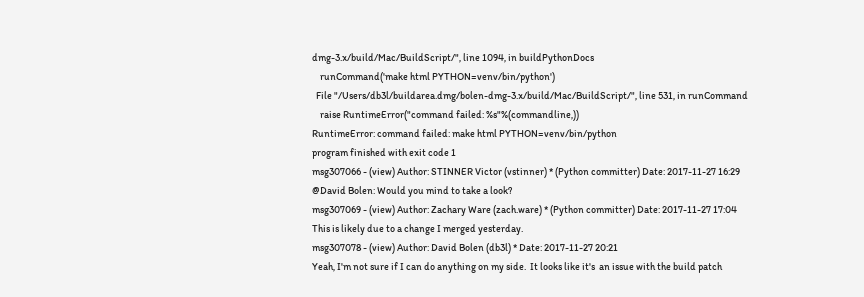dmg-3.x/build/Mac/BuildScript/", line 1094, in buildPythonDocs
    runCommand('make html PYTHON=venv/bin/python')
  File "/Users/db3l/buildarea.dmg/bolen-dmg-3.x/build/Mac/BuildScript/", line 531, in runCommand
    raise RuntimeError("command failed: %s"%(commandline,))
RuntimeError: command failed: make html PYTHON=venv/bin/python
program finished with exit code 1
msg307066 - (view) Author: STINNER Victor (vstinner) * (Python committer) Date: 2017-11-27 16:29
@David Bolen: Would you mind to take a look?
msg307069 - (view) Author: Zachary Ware (zach.ware) * (Python committer) Date: 2017-11-27 17:04
This is likely due to a change I merged yesterday.
msg307078 - (view) Author: David Bolen (db3l) * Date: 2017-11-27 20:21
Yeah, I'm not sure if I can do anything on my side.  It looks like it's  an issue with the build patch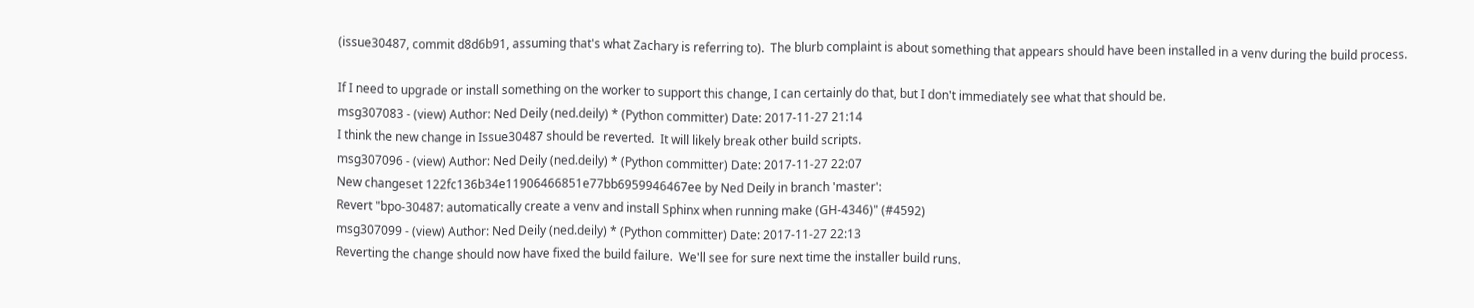(issue30487, commit d8d6b91, assuming that's what Zachary is referring to).  The blurb complaint is about something that appears should have been installed in a venv during the build process.

If I need to upgrade or install something on the worker to support this change, I can certainly do that, but I don't immediately see what that should be.
msg307083 - (view) Author: Ned Deily (ned.deily) * (Python committer) Date: 2017-11-27 21:14
I think the new change in Issue30487 should be reverted.  It will likely break other build scripts.
msg307096 - (view) Author: Ned Deily (ned.deily) * (Python committer) Date: 2017-11-27 22:07
New changeset 122fc136b34e11906466851e77bb6959946467ee by Ned Deily in branch 'master':
Revert "bpo-30487: automatically create a venv and install Sphinx when running make (GH-4346)" (#4592)
msg307099 - (view) Author: Ned Deily (ned.deily) * (Python committer) Date: 2017-11-27 22:13
Reverting the change should now have fixed the build failure.  We'll see for sure next time the installer build runs.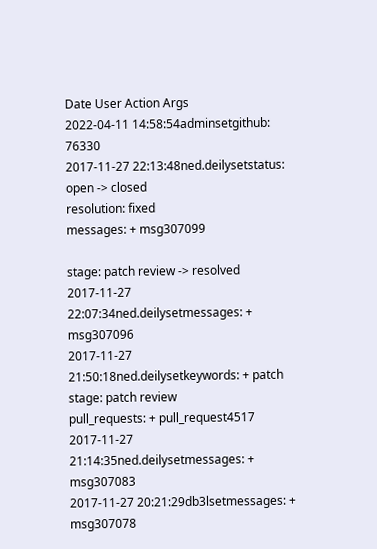Date User Action Args
2022-04-11 14:58:54adminsetgithub: 76330
2017-11-27 22:13:48ned.deilysetstatus: open -> closed
resolution: fixed
messages: + msg307099

stage: patch review -> resolved
2017-11-27 22:07:34ned.deilysetmessages: + msg307096
2017-11-27 21:50:18ned.deilysetkeywords: + patch
stage: patch review
pull_requests: + pull_request4517
2017-11-27 21:14:35ned.deilysetmessages: + msg307083
2017-11-27 20:21:29db3lsetmessages: + msg307078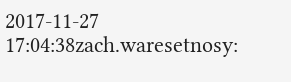2017-11-27 17:04:38zach.waresetnosy: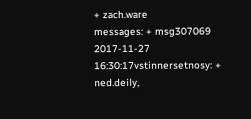+ zach.ware
messages: + msg307069
2017-11-27 16:30:17vstinnersetnosy: + ned.deily,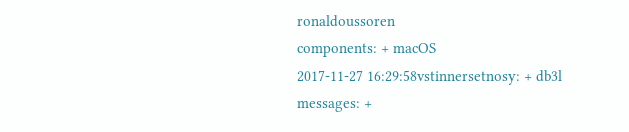ronaldoussoren
components: + macOS
2017-11-27 16:29:58vstinnersetnosy: + db3l
messages: +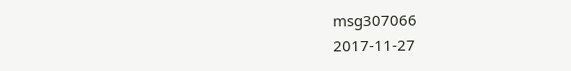msg307066
2017-11-27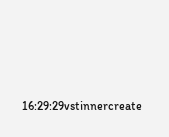16:29:29vstinnercreate